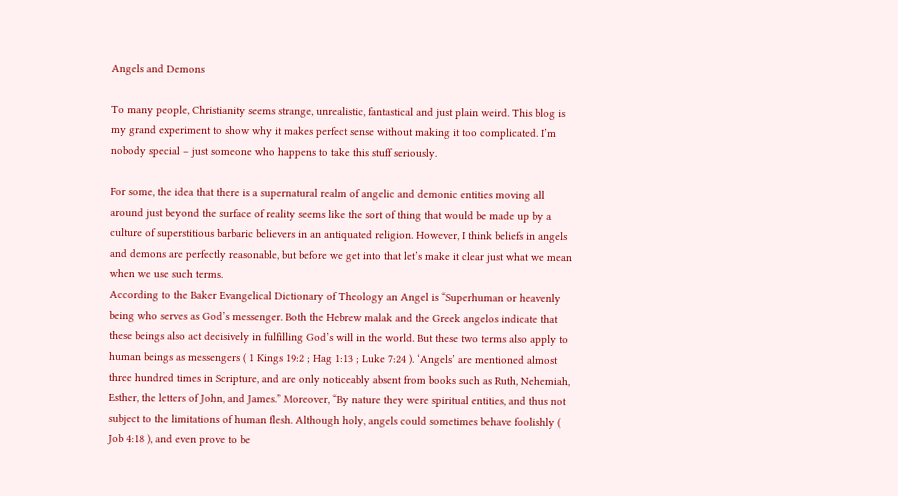Angels and Demons

To many people, Christianity seems strange, unrealistic, fantastical and just plain weird. This blog is my grand experiment to show why it makes perfect sense without making it too complicated. I’m nobody special – just someone who happens to take this stuff seriously.

For some, the idea that there is a supernatural realm of angelic and demonic entities moving all around just beyond the surface of reality seems like the sort of thing that would be made up by a culture of superstitious barbaric believers in an antiquated religion. However, I think beliefs in angels and demons are perfectly reasonable, but before we get into that let’s make it clear just what we mean when we use such terms.
According to the Baker Evangelical Dictionary of Theology an Angel is “Superhuman or heavenly being who serves as God’s messenger. Both the Hebrew malak and the Greek angelos indicate that these beings also act decisively in fulfilling God’s will in the world. But these two terms also apply to human beings as messengers ( 1 Kings 19:2 ; Hag 1:13 ; Luke 7:24 ). ‘Angels’ are mentioned almost three hundred times in Scripture, and are only noticeably absent from books such as Ruth, Nehemiah, Esther, the letters of John, and James.” Moreover, “By nature they were spiritual entities, and thus not subject to the limitations of human flesh. Although holy, angels could sometimes behave foolishly ( Job 4:18 ), and even prove to be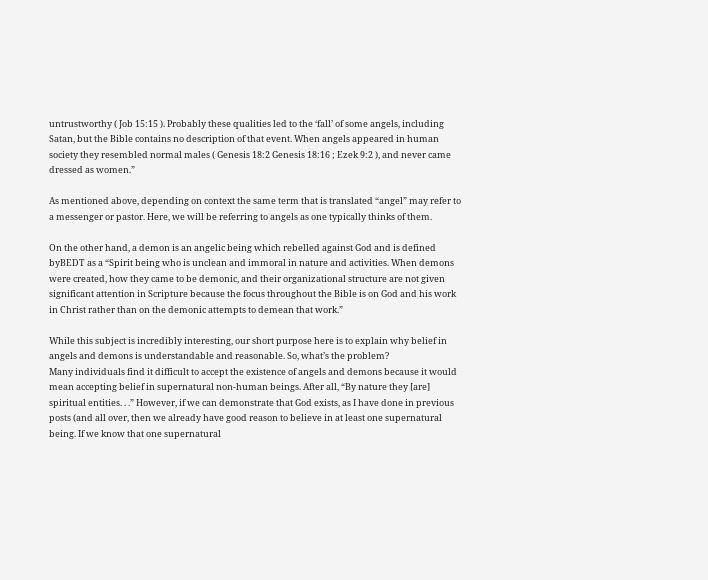untrustworthy ( Job 15:15 ). Probably these qualities led to the ‘fall’ of some angels, including Satan, but the Bible contains no description of that event. When angels appeared in human society they resembled normal males ( Genesis 18:2 Genesis 18:16 ; Ezek 9:2 ), and never came dressed as women.”

As mentioned above, depending on context the same term that is translated “angel” may refer to a messenger or pastor. Here, we will be referring to angels as one typically thinks of them.

On the other hand, a demon is an angelic being which rebelled against God and is defined byBEDT as a “Spirit being who is unclean and immoral in nature and activities. When demons were created, how they came to be demonic, and their organizational structure are not given significant attention in Scripture because the focus throughout the Bible is on God and his work in Christ rather than on the demonic attempts to demean that work.”

While this subject is incredibly interesting, our short purpose here is to explain why belief in angels and demons is understandable and reasonable. So, what’s the problem?
Many individuals find it difficult to accept the existence of angels and demons because it would mean accepting belief in supernatural non-human beings. After all, “By nature they [are] spiritual entities. . .” However, if we can demonstrate that God exists, as I have done in previous posts (and all over, then we already have good reason to believe in at least one supernatural being. If we know that one supernatural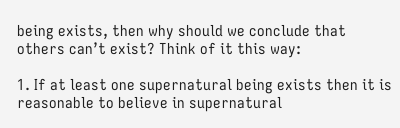being exists, then why should we conclude that others can’t exist? Think of it this way:

1. If at least one supernatural being exists then it is reasonable to believe in supernatural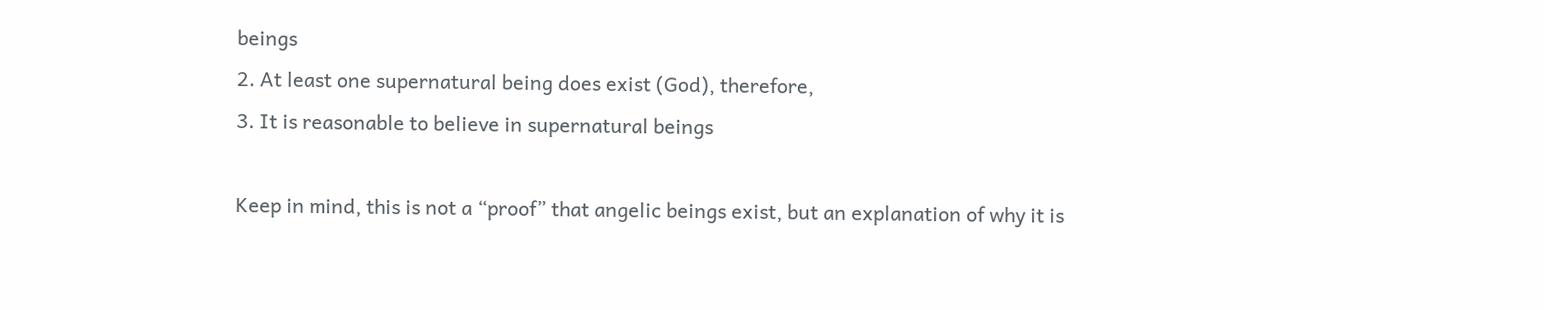beings
2. At least one supernatural being does exist (God), therefore,
3. It is reasonable to believe in supernatural beings

Keep in mind, this is not a “proof” that angelic beings exist, but an explanation of why it is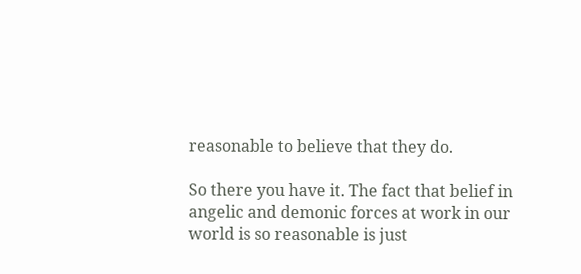reasonable to believe that they do.

So there you have it. The fact that belief in angelic and demonic forces at work in our world is so reasonable is just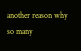another reason why so many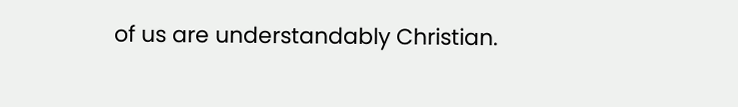of us are understandably Christian.